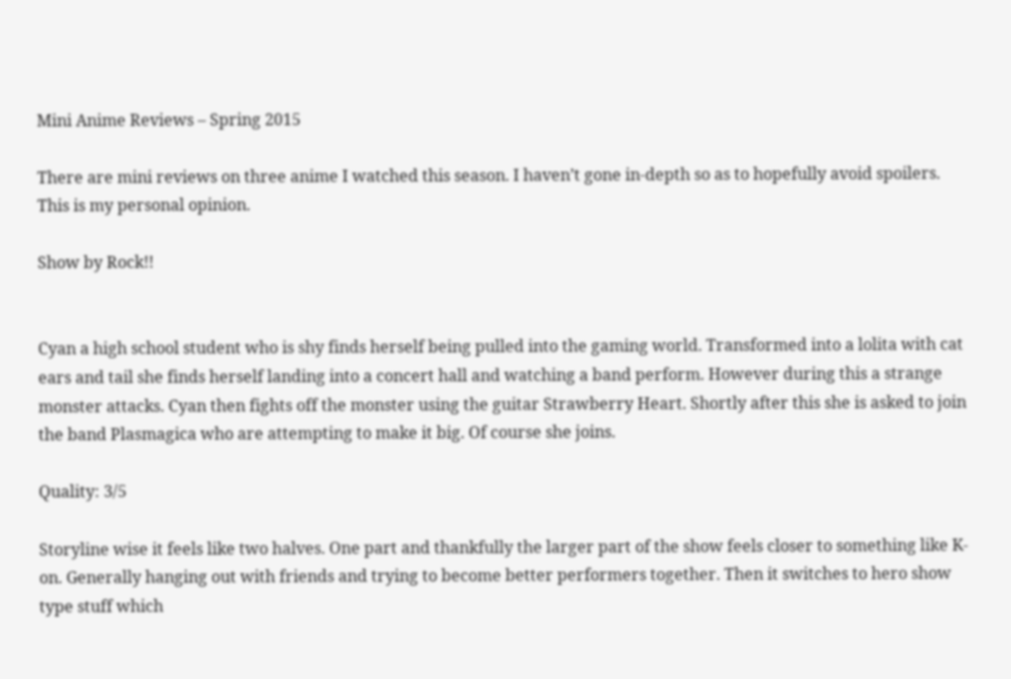Mini Anime Reviews – Spring 2015

There are mini reviews on three anime I watched this season. I haven’t gone in-depth so as to hopefully avoid spoilers. This is my personal opinion.

Show by Rock!!


Cyan a high school student who is shy finds herself being pulled into the gaming world. Transformed into a lolita with cat ears and tail she finds herself landing into a concert hall and watching a band perform. However during this a strange monster attacks. Cyan then fights off the monster using the guitar Strawberry Heart. Shortly after this she is asked to join the band Plasmagica who are attempting to make it big. Of course she joins.

Quality: 3/5

Storyline wise it feels like two halves. One part and thankfully the larger part of the show feels closer to something like K-on. Generally hanging out with friends and trying to become better performers together. Then it switches to hero show type stuff which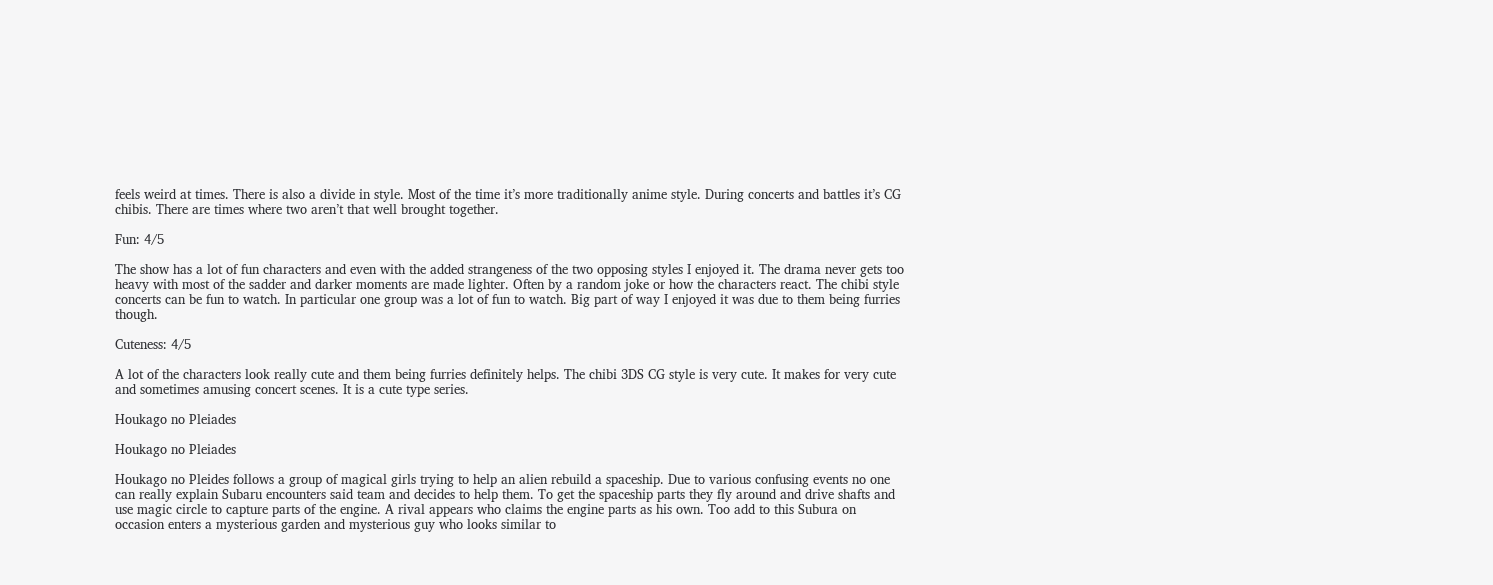feels weird at times. There is also a divide in style. Most of the time it’s more traditionally anime style. During concerts and battles it’s CG chibis. There are times where two aren’t that well brought together.

Fun: 4/5

The show has a lot of fun characters and even with the added strangeness of the two opposing styles I enjoyed it. The drama never gets too heavy with most of the sadder and darker moments are made lighter. Often by a random joke or how the characters react. The chibi style concerts can be fun to watch. In particular one group was a lot of fun to watch. Big part of way I enjoyed it was due to them being furries though.

Cuteness: 4/5

A lot of the characters look really cute and them being furries definitely helps. The chibi 3DS CG style is very cute. It makes for very cute and sometimes amusing concert scenes. It is a cute type series.

Houkago no Pleiades

Houkago no Pleiades

Houkago no Pleides follows a group of magical girls trying to help an alien rebuild a spaceship. Due to various confusing events no one can really explain Subaru encounters said team and decides to help them. To get the spaceship parts they fly around and drive shafts and use magic circle to capture parts of the engine. A rival appears who claims the engine parts as his own. Too add to this Subura on occasion enters a mysterious garden and mysterious guy who looks similar to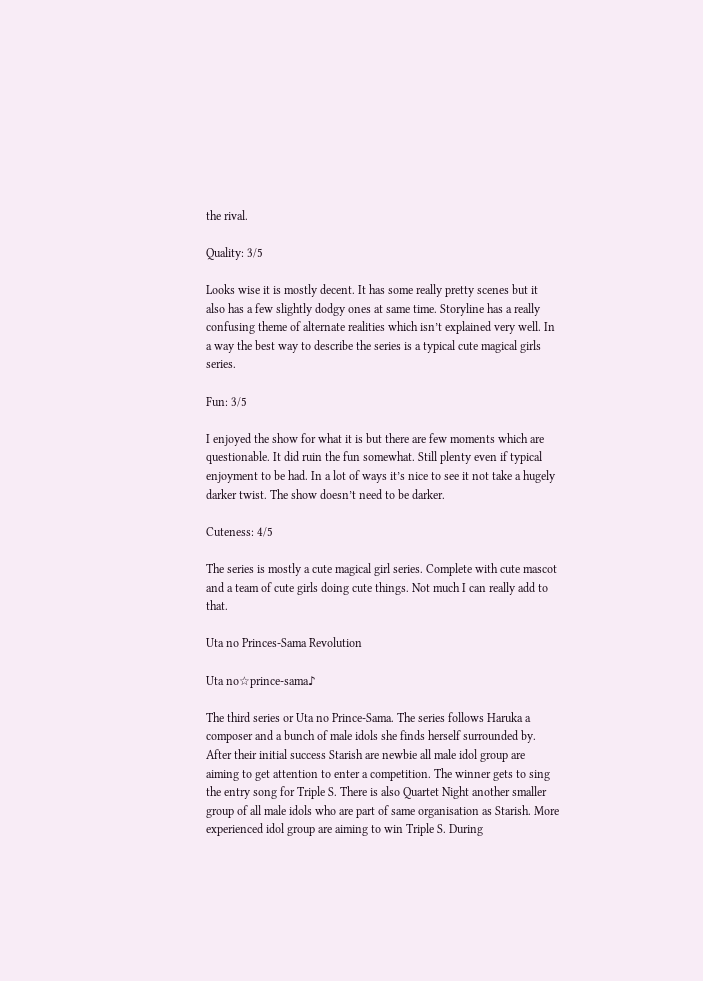the rival.

Quality: 3/5

Looks wise it is mostly decent. It has some really pretty scenes but it also has a few slightly dodgy ones at same time. Storyline has a really confusing theme of alternate realities which isn’t explained very well. In a way the best way to describe the series is a typical cute magical girls series.

Fun: 3/5

I enjoyed the show for what it is but there are few moments which are questionable. It did ruin the fun somewhat. Still plenty even if typical enjoyment to be had. In a lot of ways it’s nice to see it not take a hugely darker twist. The show doesn’t need to be darker.

Cuteness: 4/5

The series is mostly a cute magical girl series. Complete with cute mascot and a team of cute girls doing cute things. Not much I can really add to that.

Uta no Princes-Sama Revolution

Uta no☆prince-sama♪

The third series or Uta no Prince-Sama. The series follows Haruka a composer and a bunch of male idols she finds herself surrounded by. After their initial success Starish are newbie all male idol group are aiming to get attention to enter a competition. The winner gets to sing the entry song for Triple S. There is also Quartet Night another smaller group of all male idols who are part of same organisation as Starish. More experienced idol group are aiming to win Triple S. During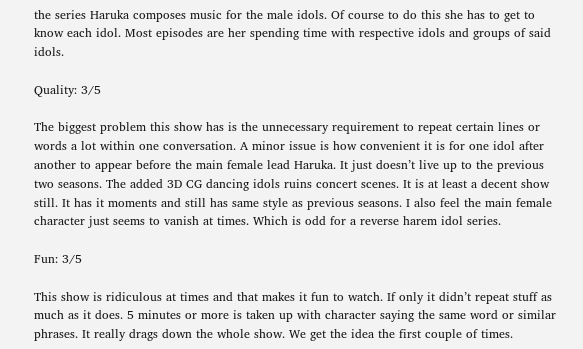the series Haruka composes music for the male idols. Of course to do this she has to get to know each idol. Most episodes are her spending time with respective idols and groups of said idols.

Quality: 3/5

The biggest problem this show has is the unnecessary requirement to repeat certain lines or words a lot within one conversation. A minor issue is how convenient it is for one idol after another to appear before the main female lead Haruka. It just doesn’t live up to the previous two seasons. The added 3D CG dancing idols ruins concert scenes. It is at least a decent show still. It has it moments and still has same style as previous seasons. I also feel the main female character just seems to vanish at times. Which is odd for a reverse harem idol series.

Fun: 3/5

This show is ridiculous at times and that makes it fun to watch. If only it didn’t repeat stuff as much as it does. 5 minutes or more is taken up with character saying the same word or similar phrases. It really drags down the whole show. We get the idea the first couple of times.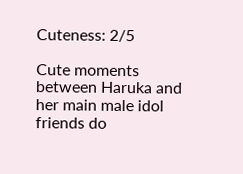Cuteness: 2/5

Cute moments between Haruka and her main male idol friends do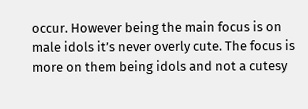occur. However being the main focus is on male idols it’s never overly cute. The focus is more on them being idols and not a cutesy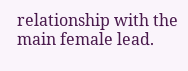relationship with the main female lead.